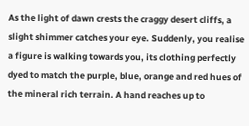As the light of dawn crests the craggy desert cliffs, a slight shimmer catches your eye. Suddenly, you realise a figure is walking towards you, its clothing perfectly dyed to match the purple, blue, orange and red hues of the mineral rich terrain. A hand reaches up to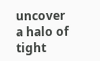uncover a halo of tight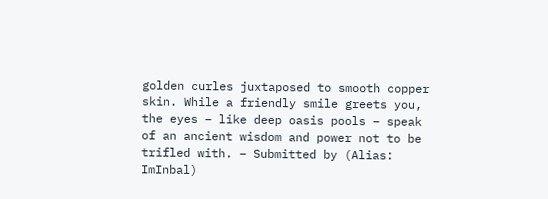golden curles juxtaposed to smooth copper skin. While a friendly smile greets you, the eyes – like deep oasis pools – speak of an ancient wisdom and power not to be trifled with. – Submitted by (Alias: ImInbal)